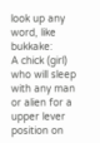look up any word, like bukkake:
A chick (girl) who will sleep with any man or alien for a upper lever position on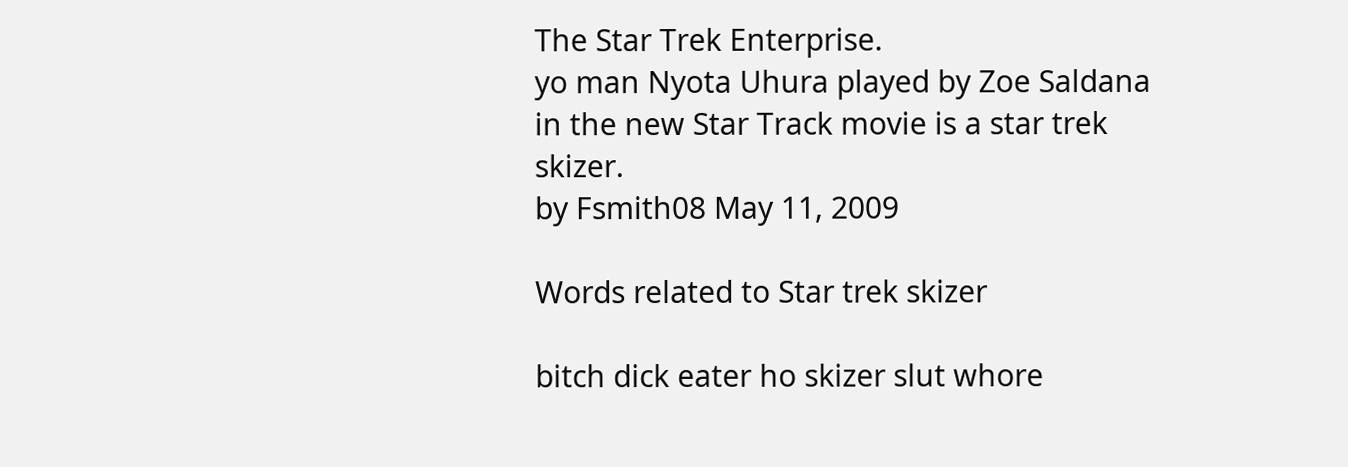The Star Trek Enterprise.
yo man Nyota Uhura played by Zoe Saldana in the new Star Track movie is a star trek skizer.
by Fsmith08 May 11, 2009

Words related to Star trek skizer

bitch dick eater ho skizer slut whore